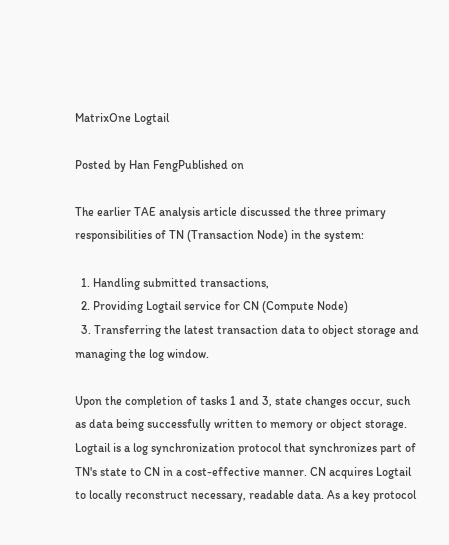MatrixOne Logtail

Posted by Han FengPublished on

The earlier TAE analysis article discussed the three primary responsibilities of TN (Transaction Node) in the system:

  1. Handling submitted transactions,
  2. Providing Logtail service for CN (Compute Node)
  3. Transferring the latest transaction data to object storage and managing the log window.

Upon the completion of tasks 1 and 3, state changes occur, such as data being successfully written to memory or object storage. Logtail is a log synchronization protocol that synchronizes part of TN's state to CN in a cost-effective manner. CN acquires Logtail to locally reconstruct necessary, readable data. As a key protocol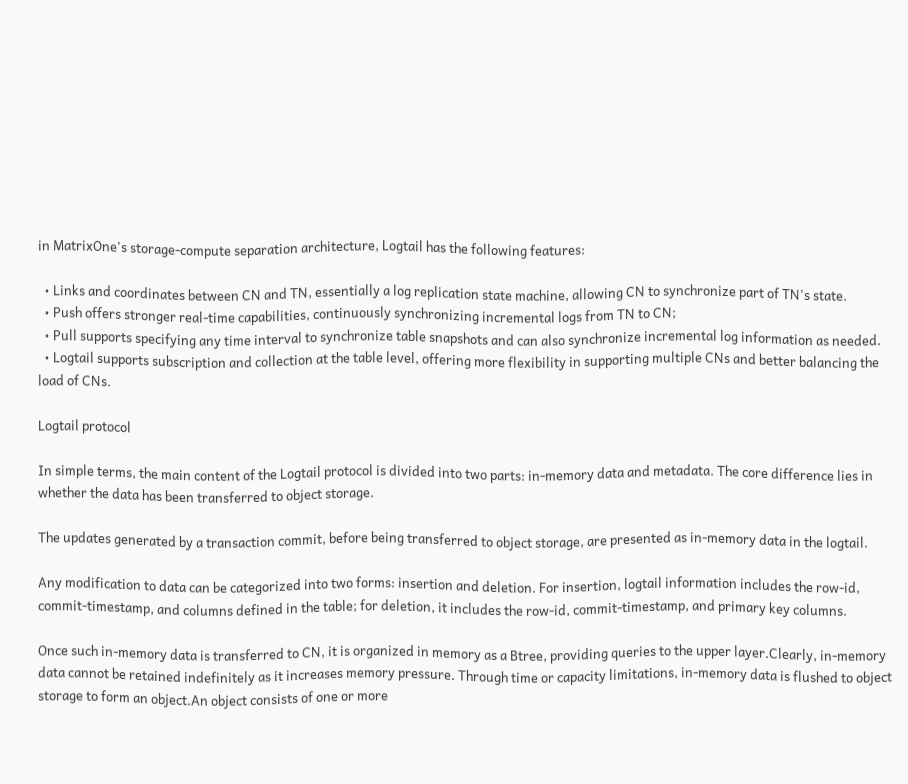in MatrixOne's storage-compute separation architecture, Logtail has the following features:

  • Links and coordinates between CN and TN, essentially a log replication state machine, allowing CN to synchronize part of TN's state.
  • Push offers stronger real-time capabilities, continuously synchronizing incremental logs from TN to CN;
  • Pull supports specifying any time interval to synchronize table snapshots and can also synchronize incremental log information as needed.
  • Logtail supports subscription and collection at the table level, offering more flexibility in supporting multiple CNs and better balancing the load of CNs.

Logtail protocol

In simple terms, the main content of the Logtail protocol is divided into two parts: in-memory data and metadata. The core difference lies in whether the data has been transferred to object storage.

The updates generated by a transaction commit, before being transferred to object storage, are presented as in-memory data in the logtail.

Any modification to data can be categorized into two forms: insertion and deletion. For insertion, logtail information includes the row-id, commit-timestamp, and columns defined in the table; for deletion, it includes the row-id, commit-timestamp, and primary key columns.

Once such in-memory data is transferred to CN, it is organized in memory as a Btree, providing queries to the upper layer.Clearly, in-memory data cannot be retained indefinitely as it increases memory pressure. Through time or capacity limitations, in-memory data is flushed to object storage to form an object.An object consists of one or more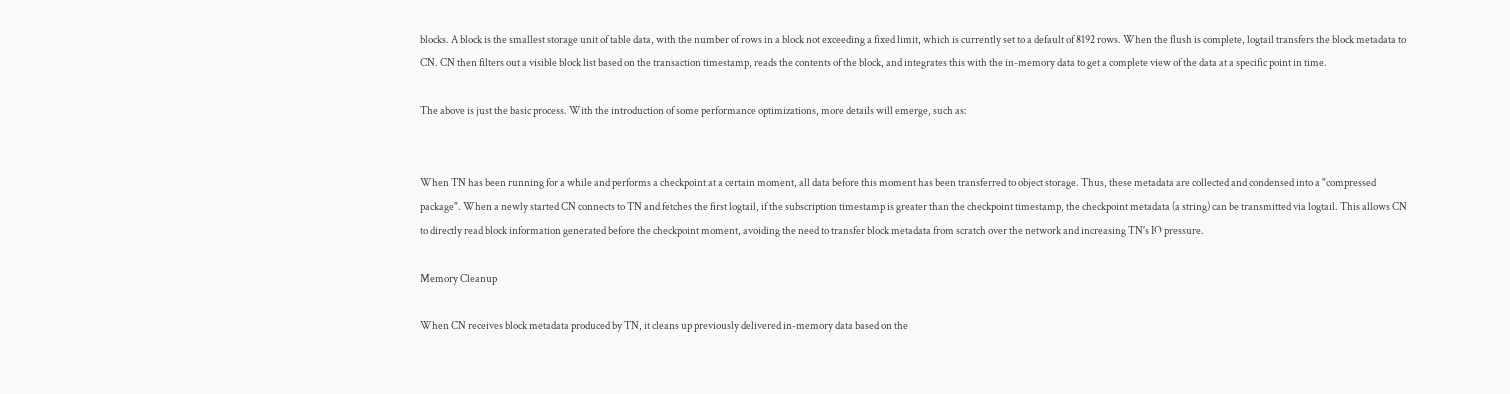blocks. A block is the smallest storage unit of table data, with the number of rows in a block not exceeding a fixed limit, which is currently set to a default of 8192 rows. When the flush is complete, logtail transfers the block metadata to CN. CN then filters out a visible block list based on the transaction timestamp, reads the contents of the block, and integrates this with the in-memory data to get a complete view of the data at a specific point in time.

The above is just the basic process. With the introduction of some performance optimizations, more details will emerge, such as:


When TN has been running for a while and performs a checkpoint at a certain moment, all data before this moment has been transferred to object storage. Thus, these metadata are collected and condensed into a "compressed package". When a newly started CN connects to TN and fetches the first logtail, if the subscription timestamp is greater than the checkpoint timestamp, the checkpoint metadata (a string) can be transmitted via logtail. This allows CN to directly read block information generated before the checkpoint moment, avoiding the need to transfer block metadata from scratch over the network and increasing TN's IO pressure.

Memory Cleanup

When CN receives block metadata produced by TN, it cleans up previously delivered in-memory data based on the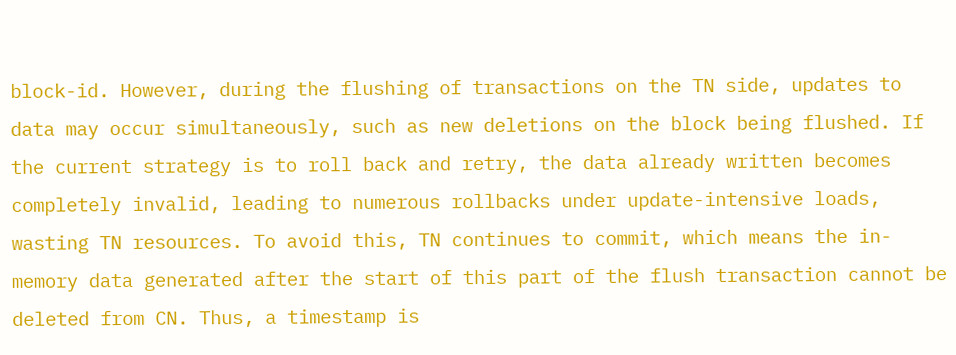block-id. However, during the flushing of transactions on the TN side, updates to data may occur simultaneously, such as new deletions on the block being flushed. If the current strategy is to roll back and retry, the data already written becomes completely invalid, leading to numerous rollbacks under update-intensive loads, wasting TN resources. To avoid this, TN continues to commit, which means the in-memory data generated after the start of this part of the flush transaction cannot be deleted from CN. Thus, a timestamp is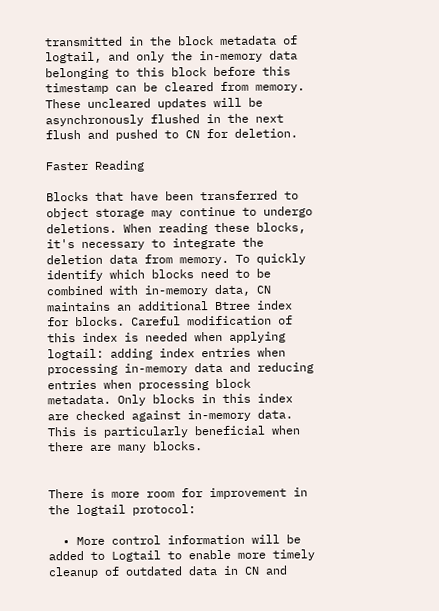transmitted in the block metadata of logtail, and only the in-memory data belonging to this block before this timestamp can be cleared from memory. These uncleared updates will be asynchronously flushed in the next flush and pushed to CN for deletion.

Faster Reading

Blocks that have been transferred to object storage may continue to undergo deletions. When reading these blocks, it's necessary to integrate the deletion data from memory. To quickly identify which blocks need to be combined with in-memory data, CN maintains an additional Btree index for blocks. Careful modification of this index is needed when applying logtail: adding index entries when processing in-memory data and reducing entries when processing block metadata. Only blocks in this index are checked against in-memory data. This is particularly beneficial when there are many blocks.


There is more room for improvement in the logtail protocol:

  • More control information will be added to Logtail to enable more timely cleanup of outdated data in CN and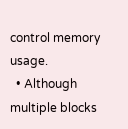control memory usage.
  • Although multiple blocks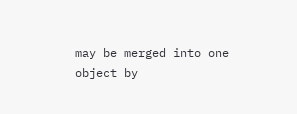may be merged into one object by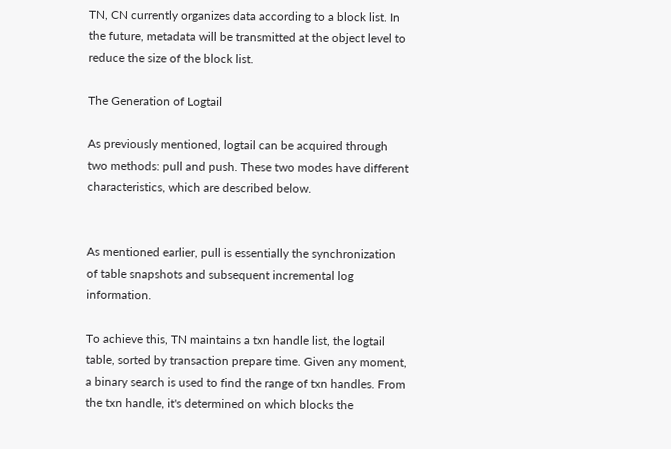TN, CN currently organizes data according to a block list. In the future, metadata will be transmitted at the object level to reduce the size of the block list.

The Generation of Logtail

As previously mentioned, logtail can be acquired through two methods: pull and push. These two modes have different characteristics, which are described below.


As mentioned earlier, pull is essentially the synchronization of table snapshots and subsequent incremental log information.

To achieve this, TN maintains a txn handle list, the logtail table, sorted by transaction prepare time. Given any moment, a binary search is used to find the range of txn handles. From the txn handle, it's determined on which blocks the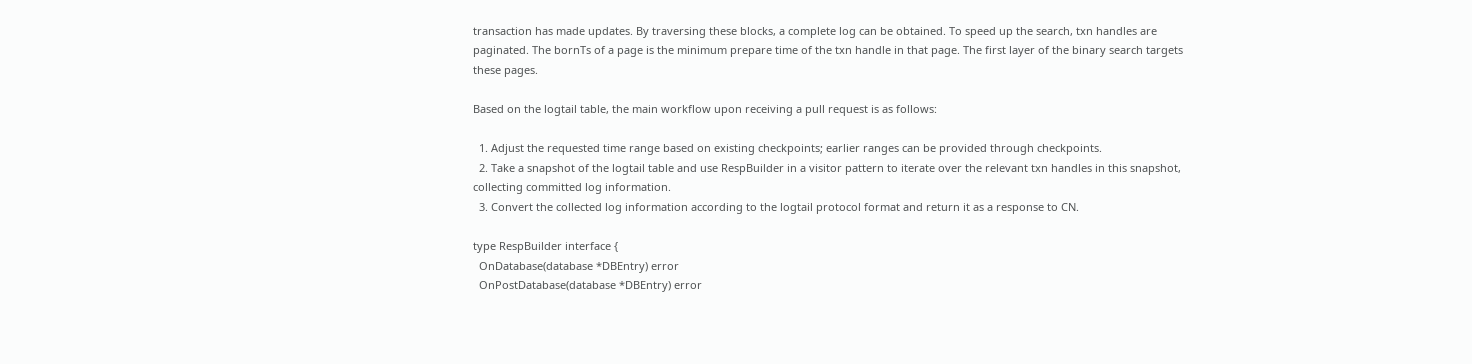transaction has made updates. By traversing these blocks, a complete log can be obtained. To speed up the search, txn handles are paginated. The bornTs of a page is the minimum prepare time of the txn handle in that page. The first layer of the binary search targets these pages.

Based on the logtail table, the main workflow upon receiving a pull request is as follows:

  1. Adjust the requested time range based on existing checkpoints; earlier ranges can be provided through checkpoints.
  2. Take a snapshot of the logtail table and use RespBuilder in a visitor pattern to iterate over the relevant txn handles in this snapshot, collecting committed log information.
  3. Convert the collected log information according to the logtail protocol format and return it as a response to CN.

type RespBuilder interface {
  OnDatabase(database *DBEntry) error
  OnPostDatabase(database *DBEntry) error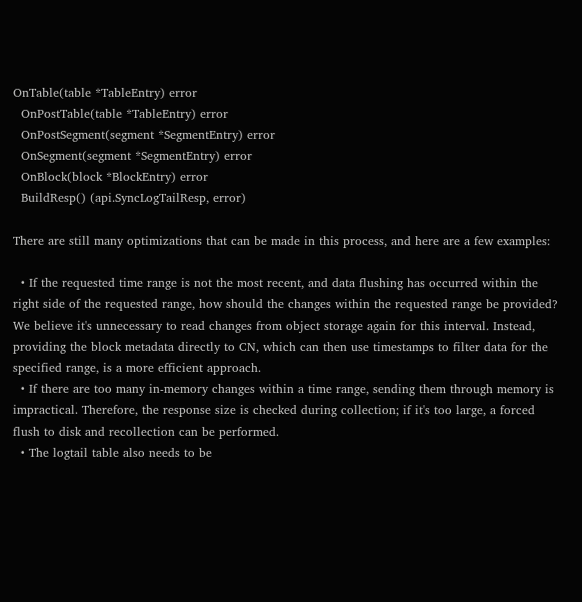OnTable(table *TableEntry) error
  OnPostTable(table *TableEntry) error
  OnPostSegment(segment *SegmentEntry) error
  OnSegment(segment *SegmentEntry) error
  OnBlock(block *BlockEntry) error
  BuildResp() (api.SyncLogTailResp, error)

There are still many optimizations that can be made in this process, and here are a few examples:

  • If the requested time range is not the most recent, and data flushing has occurred within the right side of the requested range, how should the changes within the requested range be provided? We believe it's unnecessary to read changes from object storage again for this interval. Instead, providing the block metadata directly to CN, which can then use timestamps to filter data for the specified range, is a more efficient approach.
  • If there are too many in-memory changes within a time range, sending them through memory is impractical. Therefore, the response size is checked during collection; if it's too large, a forced flush to disk and recollection can be performed.
  • The logtail table also needs to be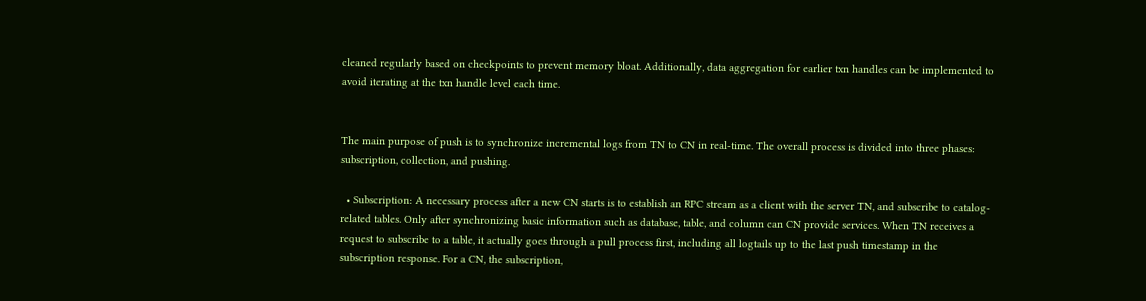cleaned regularly based on checkpoints to prevent memory bloat. Additionally, data aggregation for earlier txn handles can be implemented to avoid iterating at the txn handle level each time.


The main purpose of push is to synchronize incremental logs from TN to CN in real-time. The overall process is divided into three phases: subscription, collection, and pushing.

  • Subscription: A necessary process after a new CN starts is to establish an RPC stream as a client with the server TN, and subscribe to catalog-related tables. Only after synchronizing basic information such as database, table, and column can CN provide services. When TN receives a request to subscribe to a table, it actually goes through a pull process first, including all logtails up to the last push timestamp in the subscription response. For a CN, the subscription,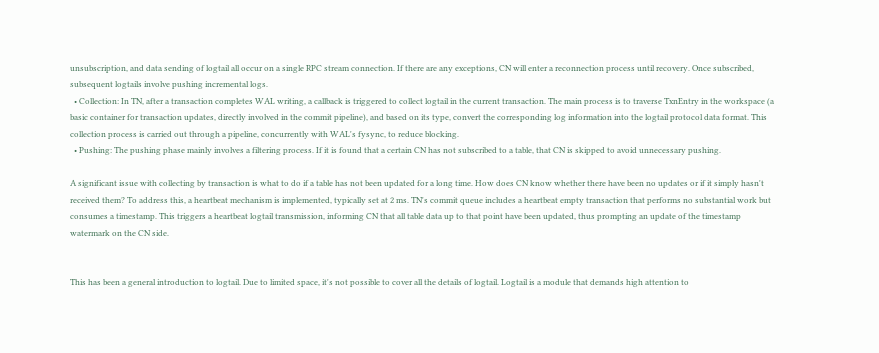unsubscription, and data sending of logtail all occur on a single RPC stream connection. If there are any exceptions, CN will enter a reconnection process until recovery. Once subscribed, subsequent logtails involve pushing incremental logs.
  • Collection: In TN, after a transaction completes WAL writing, a callback is triggered to collect logtail in the current transaction. The main process is to traverse TxnEntry in the workspace (a basic container for transaction updates, directly involved in the commit pipeline), and based on its type, convert the corresponding log information into the logtail protocol data format. This collection process is carried out through a pipeline, concurrently with WAL's fysync, to reduce blocking.
  • Pushing: The pushing phase mainly involves a filtering process. If it is found that a certain CN has not subscribed to a table, that CN is skipped to avoid unnecessary pushing.

A significant issue with collecting by transaction is what to do if a table has not been updated for a long time. How does CN know whether there have been no updates or if it simply hasn't received them? To address this, a heartbeat mechanism is implemented, typically set at 2 ms. TN's commit queue includes a heartbeat empty transaction that performs no substantial work but consumes a timestamp. This triggers a heartbeat logtail transmission, informing CN that all table data up to that point have been updated, thus prompting an update of the timestamp watermark on the CN side.


This has been a general introduction to logtail. Due to limited space, it's not possible to cover all the details of logtail. Logtail is a module that demands high attention to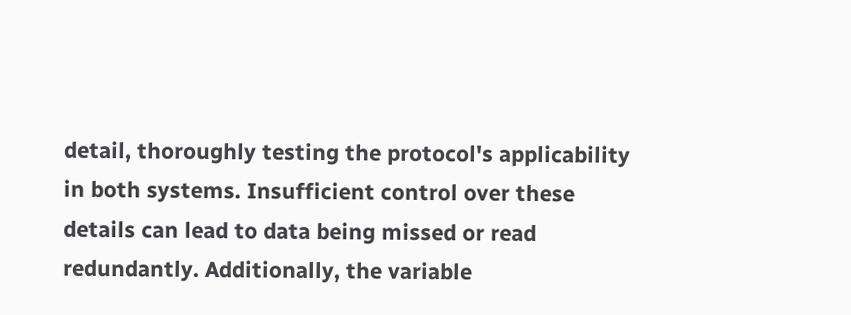detail, thoroughly testing the protocol's applicability in both systems. Insufficient control over these details can lead to data being missed or read redundantly. Additionally, the variable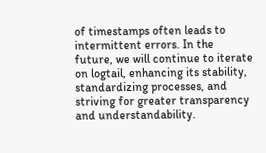of timestamps often leads to intermittent errors. In the future, we will continue to iterate on logtail, enhancing its stability, standardizing processes, and striving for greater transparency and understandability.